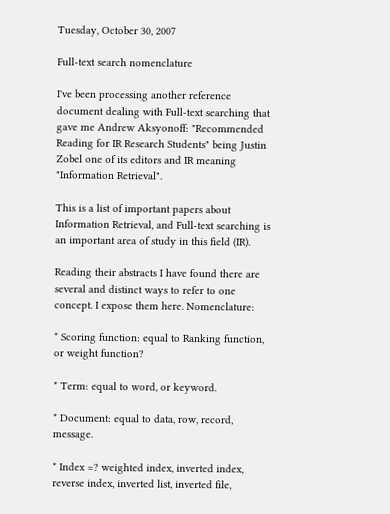Tuesday, October 30, 2007

Full-text search nomenclature

I've been processing another reference document dealing with Full-text searching that gave me Andrew Aksyonoff: "Recommended Reading for IR Research Students" being Justin Zobel one of its editors and IR meaning "Information Retrieval".

This is a list of important papers about Information Retrieval, and Full-text searching is an important area of study in this field (IR).

Reading their abstracts I have found there are several and distinct ways to refer to one concept. I expose them here. Nomenclature:

* Scoring function: equal to Ranking function, or weight function?

* Term: equal to word, or keyword.

* Document: equal to data, row, record, message.

* Index =? weighted index, inverted index, reverse index, inverted list, inverted file,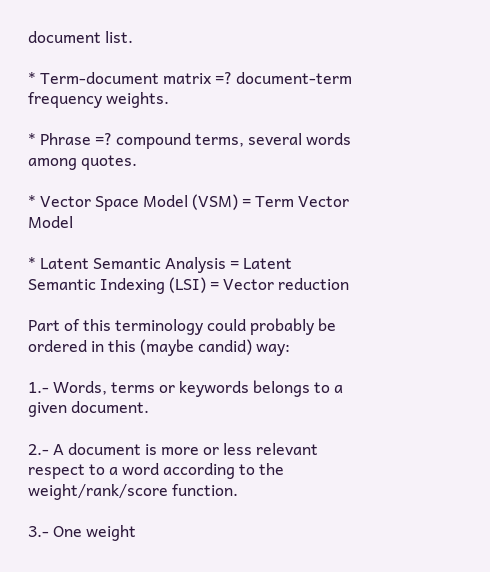document list.

* Term-document matrix =? document-term frequency weights.

* Phrase =? compound terms, several words among quotes.

* Vector Space Model (VSM) = Term Vector Model

* Latent Semantic Analysis = Latent Semantic Indexing (LSI) = Vector reduction

Part of this terminology could probably be ordered in this (maybe candid) way:

1.- Words, terms or keywords belongs to a given document.

2.- A document is more or less relevant respect to a word according to the weight/rank/score function.

3.- One weight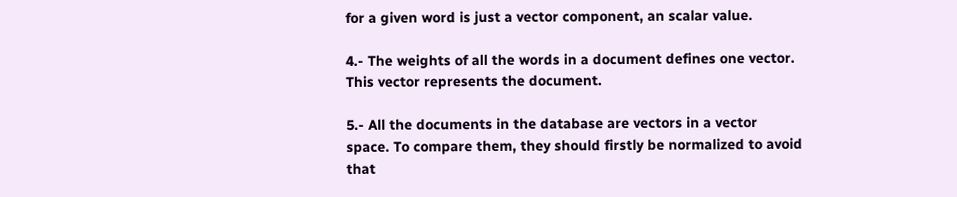for a given word is just a vector component, an scalar value.

4.- The weights of all the words in a document defines one vector. This vector represents the document.

5.- All the documents in the database are vectors in a vector space. To compare them, they should firstly be normalized to avoid that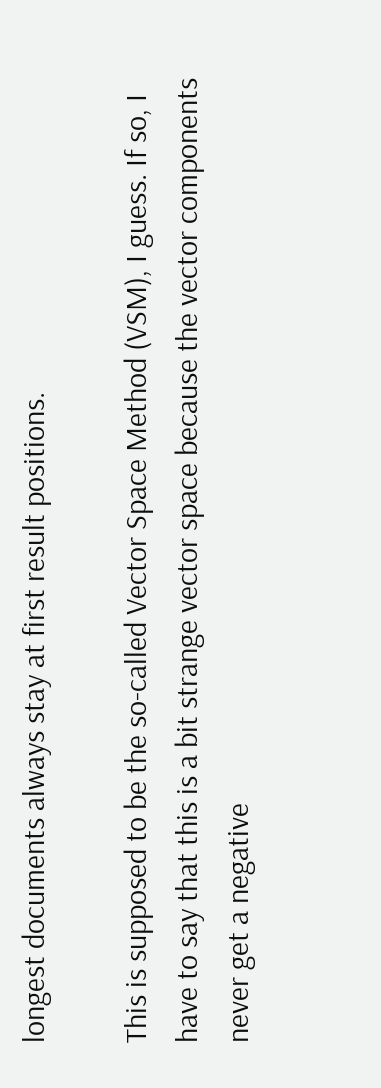longest documents always stay at first result positions.

This is supposed to be the so-called Vector Space Method (VSM), I guess. If so, I have to say that this is a bit strange vector space because the vector components never get a negative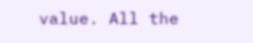value. All the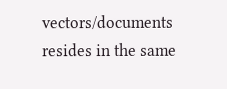vectors/documents resides in the same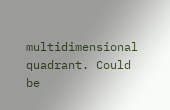multidimensional quadrant. Could be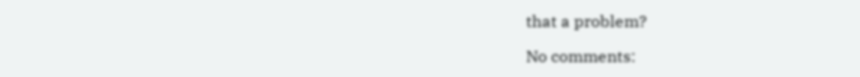that a problem?

No comments: